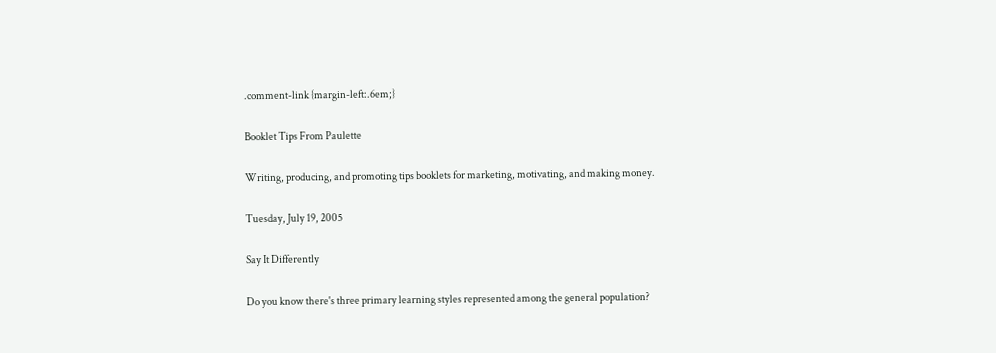.comment-link {margin-left:.6em;}

Booklet Tips From Paulette

Writing, producing, and promoting tips booklets for marketing, motivating, and making money.

Tuesday, July 19, 2005

Say It Differently

Do you know there's three primary learning styles represented among the general population?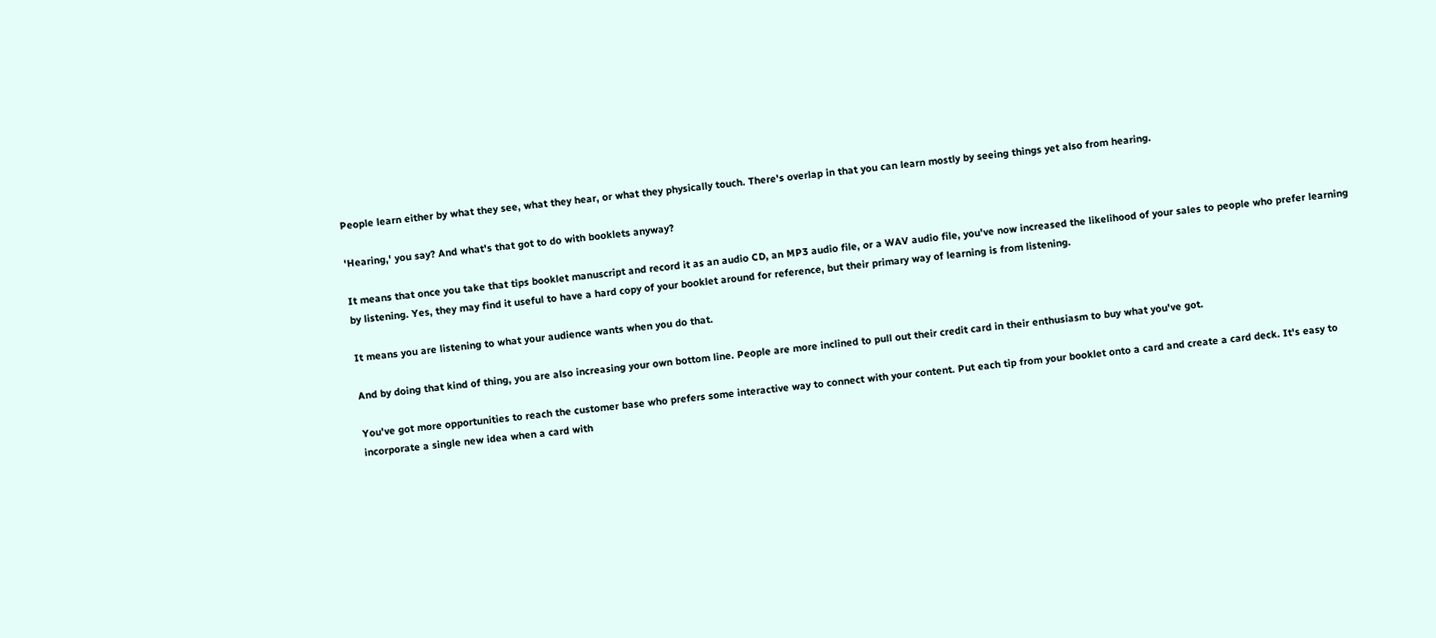People learn either by what they see, what they hear, or what they physically touch. There's overlap in that you can learn mostly by seeing things yet also from hearing.

'Hearing,' you say? And what's that got to do with booklets anyway?

It means that once you take that tips booklet manuscript and record it as an audio CD, an MP3 audio file, or a WAV audio file, you've now increased the likelihood of your sales to people who prefer learning by listening. Yes, they may find it useful to have a hard copy of your booklet around for reference, but their primary way of learning is from listening.

It means you are listening to what your audience wants when you do that.

And by doing that kind of thing, you are also increasing your own bottom line. People are more inclined to pull out their credit card in their enthusiasm to buy what you've got.

You've got more opportunities to reach the customer base who prefers some interactive way to connect with your content. Put each tip from your booklet onto a card and create a card deck. It's easy to incorporate a single new idea when a card with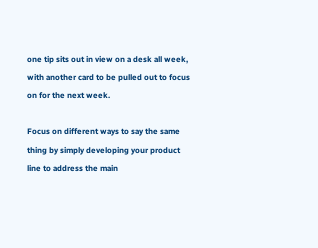one tip sits out in view on a desk all week, with another card to be pulled out to focus on for the next week.

Focus on different ways to say the same thing by simply developing your product line to address the main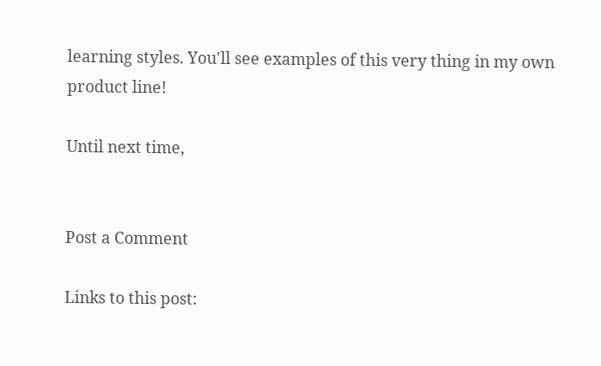learning styles. You'll see examples of this very thing in my own product line!

Until next time,


Post a Comment

Links to this post: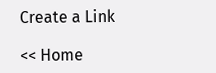Create a Link

<< Home